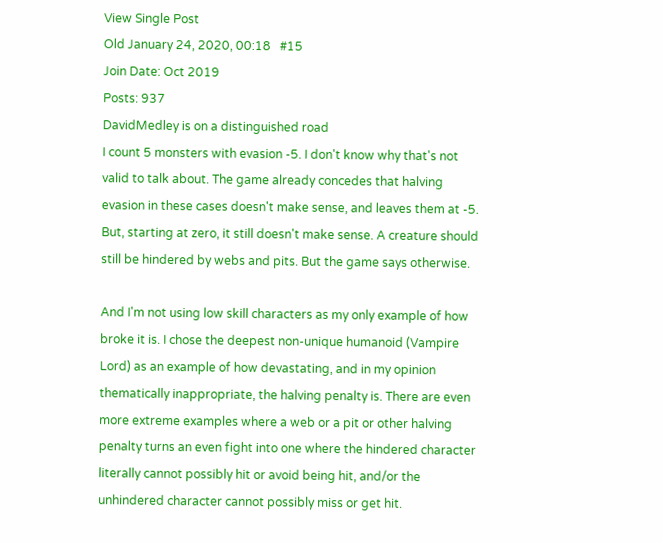View Single Post
Old January 24, 2020, 00:18   #15
Join Date: Oct 2019
Posts: 937
DavidMedley is on a distinguished road
I count 5 monsters with evasion -5. I don't know why that's not valid to talk about. The game already concedes that halving evasion in these cases doesn't make sense, and leaves them at -5. But, starting at zero, it still doesn't make sense. A creature should still be hindered by webs and pits. But the game says otherwise.

And I'm not using low skill characters as my only example of how broke it is. I chose the deepest non-unique humanoid (Vampire Lord) as an example of how devastating, and in my opinion thematically inappropriate, the halving penalty is. There are even more extreme examples where a web or a pit or other halving penalty turns an even fight into one where the hindered character literally cannot possibly hit or avoid being hit, and/or the unhindered character cannot possibly miss or get hit.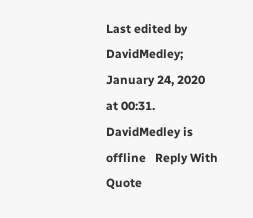Last edited by DavidMedley; January 24, 2020 at 00:31.
DavidMedley is offline   Reply With Quote